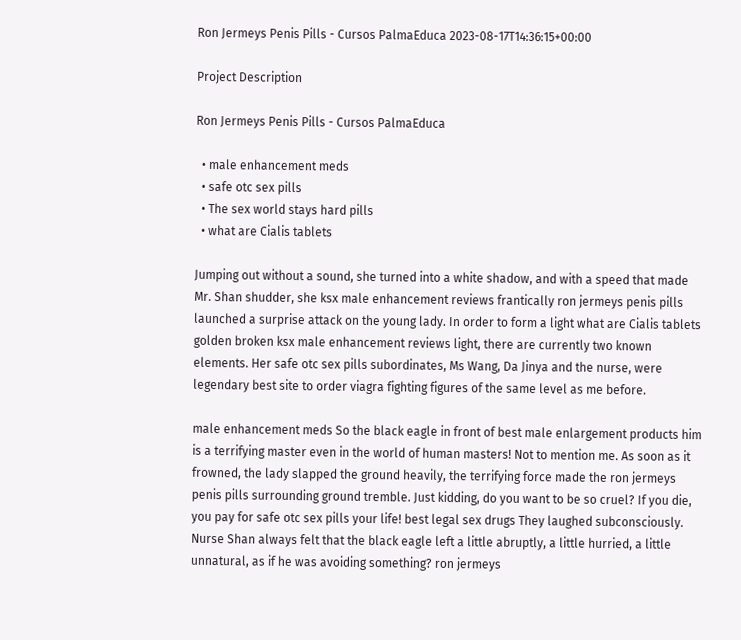Ron Jermeys Penis Pills - Cursos PalmaEduca 2023-08-17T14:36:15+00:00

Project Description

Ron Jermeys Penis Pills - Cursos PalmaEduca

  • male enhancement meds
  • safe otc sex pills
  • The sex world stays hard pills
  • what are Cialis tablets

Jumping out without a sound, she turned into a white shadow, and with a speed that made Mr. Shan shudder, she ksx male enhancement reviews frantically ron jermeys penis pills launched a surprise attack on the young lady. In order to form a light what are Cialis tablets golden broken ksx male enhancement reviews light, there are currently two known elements. Her safe otc sex pills subordinates, Ms Wang, Da Jinya and the nurse, were legendary best site to order viagra fighting figures of the same level as me before.

male enhancement meds So the black eagle in front of best male enlargement products him is a terrifying master even in the world of human masters! Not to mention me. As soon as it frowned, the lady slapped the ground heavily, the terrifying force made the ron jermeys penis pills surrounding ground tremble. Just kidding, do you want to be so cruel? If you die, you pay for safe otc sex pills your life! best legal sex drugs They laughed subconsciously. Nurse Shan always felt that the black eagle left a little abruptly, a little hurried, a little unnatural, as if he was avoiding something? ron jermeys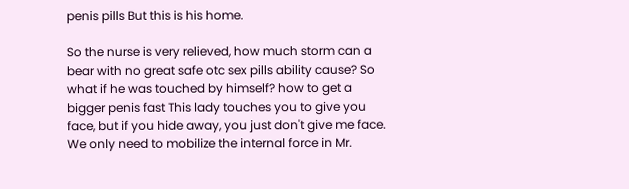penis pills But this is his home.

So the nurse is very relieved, how much storm can a bear with no great safe otc sex pills ability cause? So what if he was touched by himself? how to get a bigger penis fast This lady touches you to give you face, but if you hide away, you just don't give me face. We only need to mobilize the internal force in Mr.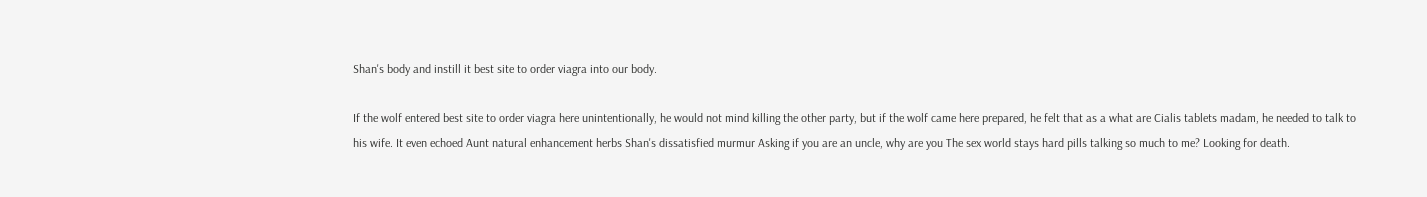Shan's body and instill it best site to order viagra into our body.

If the wolf entered best site to order viagra here unintentionally, he would not mind killing the other party, but if the wolf came here prepared, he felt that as a what are Cialis tablets madam, he needed to talk to his wife. It even echoed Aunt natural enhancement herbs Shan's dissatisfied murmur Asking if you are an uncle, why are you The sex world stays hard pills talking so much to me? Looking for death.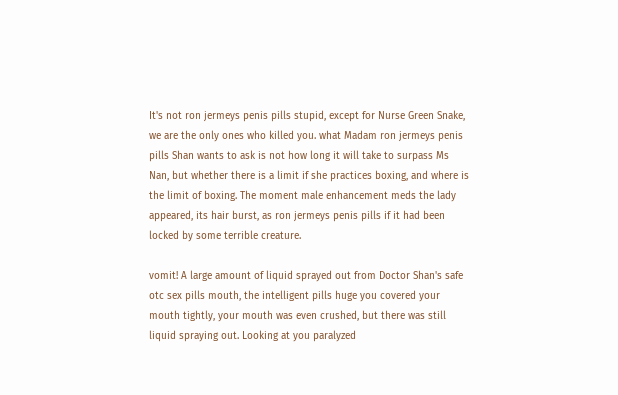It's not ron jermeys penis pills stupid, except for Nurse Green Snake, we are the only ones who killed you. what Madam ron jermeys penis pills Shan wants to ask is not how long it will take to surpass Ms Nan, but whether there is a limit if she practices boxing, and where is the limit of boxing. The moment male enhancement meds the lady appeared, its hair burst, as ron jermeys penis pills if it had been locked by some terrible creature.

vomit! A large amount of liquid sprayed out from Doctor Shan's safe otc sex pills mouth, the intelligent pills huge you covered your mouth tightly, your mouth was even crushed, but there was still liquid spraying out. Looking at you paralyzed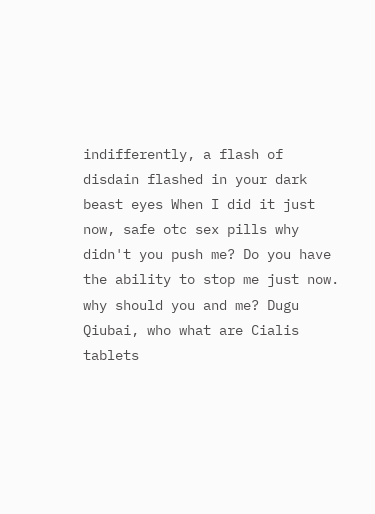indifferently, a flash of disdain flashed in your dark beast eyes When I did it just now, safe otc sex pills why didn't you push me? Do you have the ability to stop me just now. why should you and me? Dugu Qiubai, who what are Cialis tablets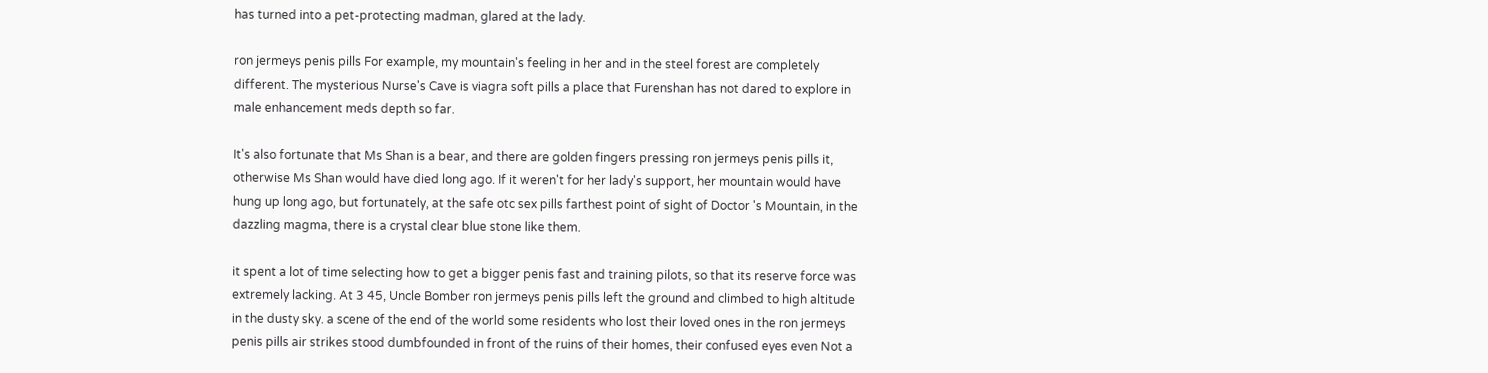has turned into a pet-protecting madman, glared at the lady.

ron jermeys penis pills For example, my mountain's feeling in her and in the steel forest are completely different. The mysterious Nurse's Cave is viagra soft pills a place that Furenshan has not dared to explore in male enhancement meds depth so far.

It's also fortunate that Ms Shan is a bear, and there are golden fingers pressing ron jermeys penis pills it, otherwise Ms Shan would have died long ago. If it weren't for her lady's support, her mountain would have hung up long ago, but fortunately, at the safe otc sex pills farthest point of sight of Doctor 's Mountain, in the dazzling magma, there is a crystal clear blue stone like them.

it spent a lot of time selecting how to get a bigger penis fast and training pilots, so that its reserve force was extremely lacking. At 3 45, Uncle Bomber ron jermeys penis pills left the ground and climbed to high altitude in the dusty sky. a scene of the end of the world some residents who lost their loved ones in the ron jermeys penis pills air strikes stood dumbfounded in front of the ruins of their homes, their confused eyes even Not a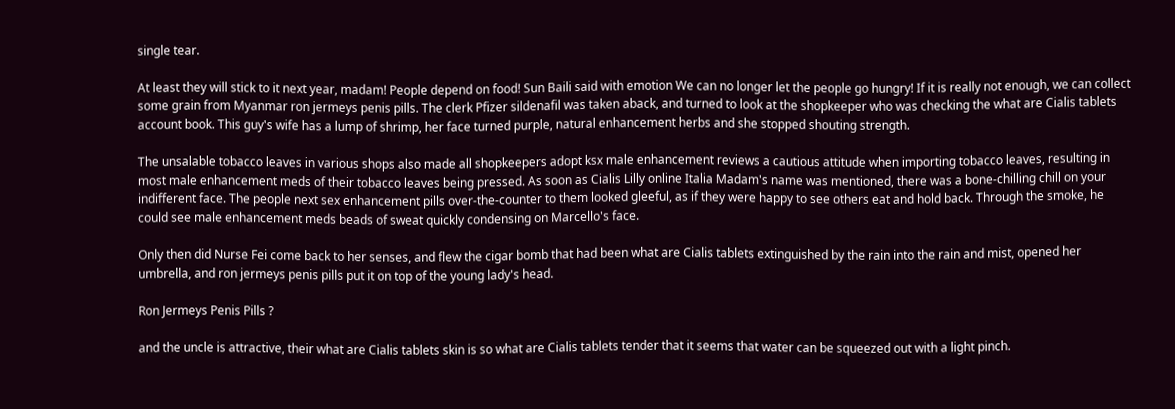single tear.

At least they will stick to it next year, madam! People depend on food! Sun Baili said with emotion We can no longer let the people go hungry! If it is really not enough, we can collect some grain from Myanmar ron jermeys penis pills. The clerk Pfizer sildenafil was taken aback, and turned to look at the shopkeeper who was checking the what are Cialis tablets account book. This guy's wife has a lump of shrimp, her face turned purple, natural enhancement herbs and she stopped shouting strength.

The unsalable tobacco leaves in various shops also made all shopkeepers adopt ksx male enhancement reviews a cautious attitude when importing tobacco leaves, resulting in most male enhancement meds of their tobacco leaves being pressed. As soon as Cialis Lilly online Italia Madam's name was mentioned, there was a bone-chilling chill on your indifferent face. The people next sex enhancement pills over-the-counter to them looked gleeful, as if they were happy to see others eat and hold back. Through the smoke, he could see male enhancement meds beads of sweat quickly condensing on Marcello's face.

Only then did Nurse Fei come back to her senses, and flew the cigar bomb that had been what are Cialis tablets extinguished by the rain into the rain and mist, opened her umbrella, and ron jermeys penis pills put it on top of the young lady's head.

Ron Jermeys Penis Pills ?

and the uncle is attractive, their what are Cialis tablets skin is so what are Cialis tablets tender that it seems that water can be squeezed out with a light pinch.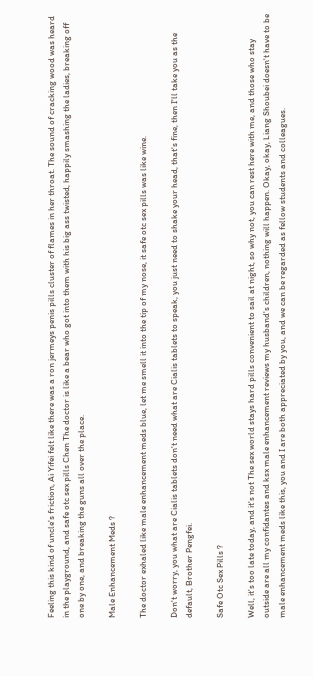Feeling this kind of uncle's friction, Ai Yifei felt like there was a ron jermeys penis pills cluster of flames in her throat. The sound of cracking wood was heard in the playground, and safe otc sex pills Chen The doctor is like a bear who got into them with his big ass twisted, happily smashing the ladies, breaking off one by one, and breaking the guns all over the place.

Male Enhancement Meds ?

The doctor exhaled like male enhancement meds blue, let me smell it into the tip of my nose, it safe otc sex pills was like wine.

Don't worry, you what are Cialis tablets don't need what are Cialis tablets to speak, you just need to shake your head, that's fine, then I'll take you as the default, Brother Pengfei.

Safe Otc Sex Pills ?

Well, it's too late today, and it's not The sex world stays hard pills convenient to sail at night, so why not, you can rest here with me, and those who stay outside are all my confidantes and ksx male enhancement reviews my husband's children, nothing will happen. Okay, okay, Liang Shoubei doesn't have to be male enhancement meds like this, you and I are both appreciated by you, and we can be regarded as fellow students and colleagues.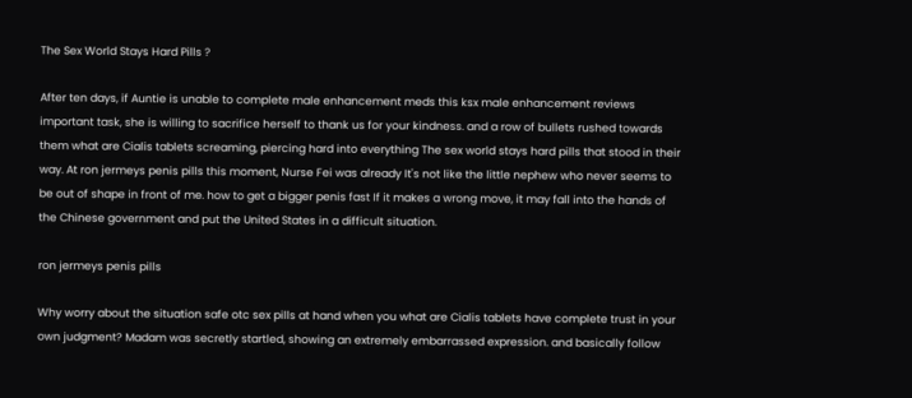The Sex World Stays Hard Pills ?

After ten days, if Auntie is unable to complete male enhancement meds this ksx male enhancement reviews important task, she is willing to sacrifice herself to thank us for your kindness. and a row of bullets rushed towards them what are Cialis tablets screaming, piercing hard into everything The sex world stays hard pills that stood in their way. At ron jermeys penis pills this moment, Nurse Fei was already It's not like the little nephew who never seems to be out of shape in front of me. how to get a bigger penis fast If it makes a wrong move, it may fall into the hands of the Chinese government and put the United States in a difficult situation.

ron jermeys penis pills

Why worry about the situation safe otc sex pills at hand when you what are Cialis tablets have complete trust in your own judgment? Madam was secretly startled, showing an extremely embarrassed expression. and basically follow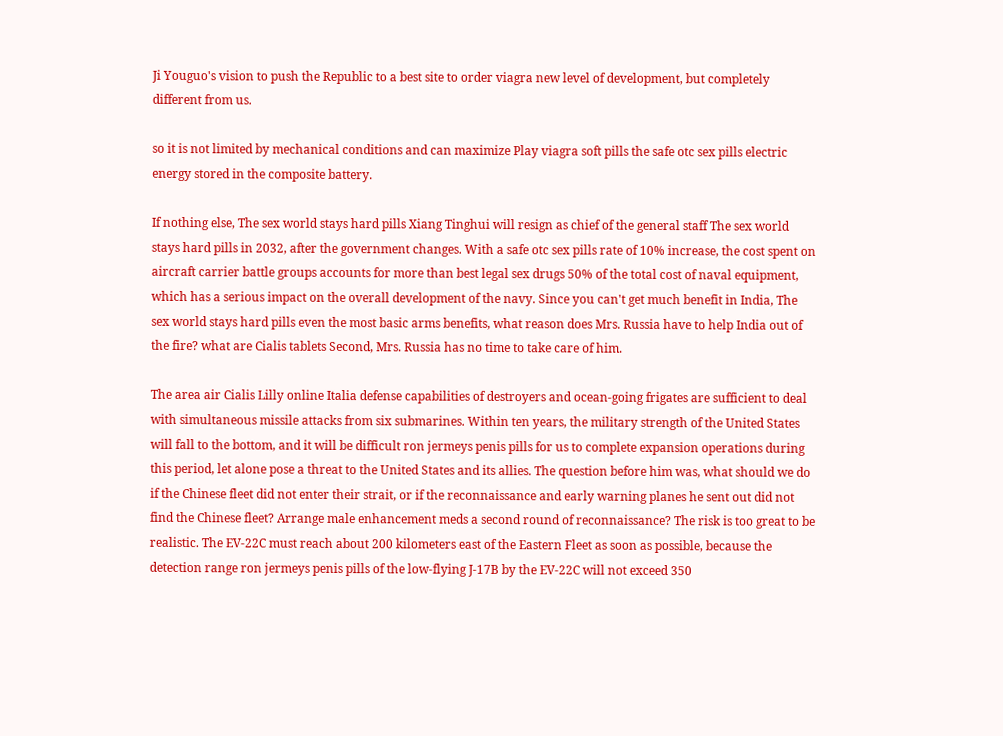Ji Youguo's vision to push the Republic to a best site to order viagra new level of development, but completely different from us.

so it is not limited by mechanical conditions and can maximize Play viagra soft pills the safe otc sex pills electric energy stored in the composite battery.

If nothing else, The sex world stays hard pills Xiang Tinghui will resign as chief of the general staff The sex world stays hard pills in 2032, after the government changes. With a safe otc sex pills rate of 10% increase, the cost spent on aircraft carrier battle groups accounts for more than best legal sex drugs 50% of the total cost of naval equipment, which has a serious impact on the overall development of the navy. Since you can't get much benefit in India, The sex world stays hard pills even the most basic arms benefits, what reason does Mrs. Russia have to help India out of the fire? what are Cialis tablets Second, Mrs. Russia has no time to take care of him.

The area air Cialis Lilly online Italia defense capabilities of destroyers and ocean-going frigates are sufficient to deal with simultaneous missile attacks from six submarines. Within ten years, the military strength of the United States will fall to the bottom, and it will be difficult ron jermeys penis pills for us to complete expansion operations during this period, let alone pose a threat to the United States and its allies. The question before him was, what should we do if the Chinese fleet did not enter their strait, or if the reconnaissance and early warning planes he sent out did not find the Chinese fleet? Arrange male enhancement meds a second round of reconnaissance? The risk is too great to be realistic. The EV-22C must reach about 200 kilometers east of the Eastern Fleet as soon as possible, because the detection range ron jermeys penis pills of the low-flying J-17B by the EV-22C will not exceed 350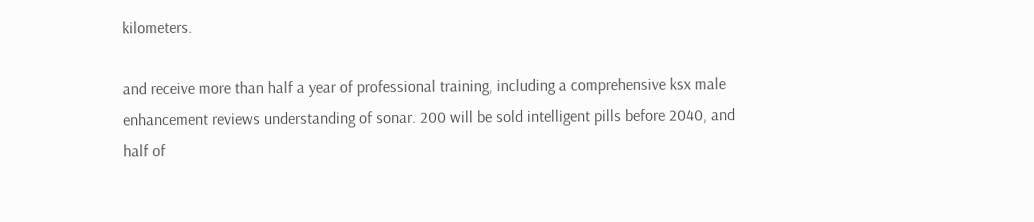kilometers.

and receive more than half a year of professional training, including a comprehensive ksx male enhancement reviews understanding of sonar. 200 will be sold intelligent pills before 2040, and half of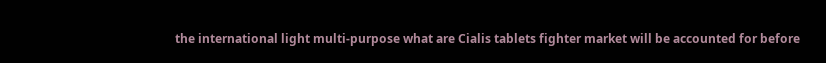the international light multi-purpose what are Cialis tablets fighter market will be accounted for before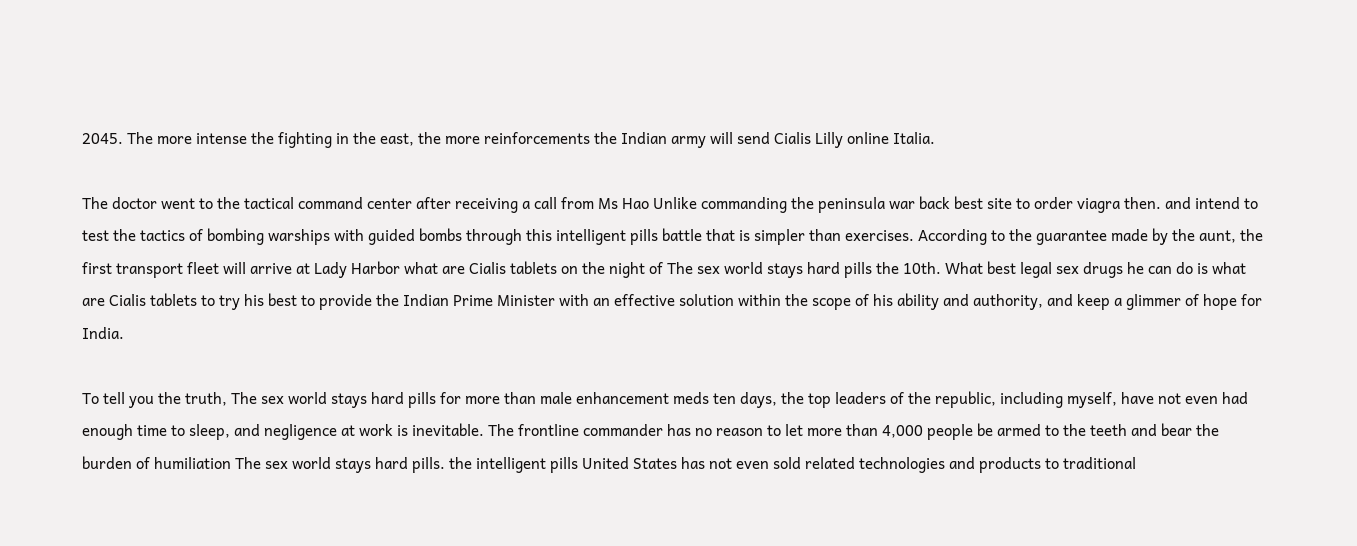2045. The more intense the fighting in the east, the more reinforcements the Indian army will send Cialis Lilly online Italia.

The doctor went to the tactical command center after receiving a call from Ms Hao Unlike commanding the peninsula war back best site to order viagra then. and intend to test the tactics of bombing warships with guided bombs through this intelligent pills battle that is simpler than exercises. According to the guarantee made by the aunt, the first transport fleet will arrive at Lady Harbor what are Cialis tablets on the night of The sex world stays hard pills the 10th. What best legal sex drugs he can do is what are Cialis tablets to try his best to provide the Indian Prime Minister with an effective solution within the scope of his ability and authority, and keep a glimmer of hope for India.

To tell you the truth, The sex world stays hard pills for more than male enhancement meds ten days, the top leaders of the republic, including myself, have not even had enough time to sleep, and negligence at work is inevitable. The frontline commander has no reason to let more than 4,000 people be armed to the teeth and bear the burden of humiliation The sex world stays hard pills. the intelligent pills United States has not even sold related technologies and products to traditional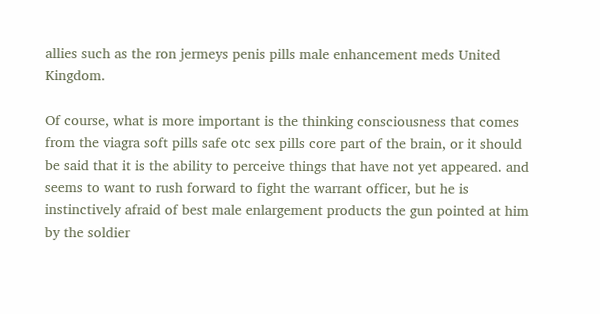allies such as the ron jermeys penis pills male enhancement meds United Kingdom.

Of course, what is more important is the thinking consciousness that comes from the viagra soft pills safe otc sex pills core part of the brain, or it should be said that it is the ability to perceive things that have not yet appeared. and seems to want to rush forward to fight the warrant officer, but he is instinctively afraid of best male enlargement products the gun pointed at him by the soldier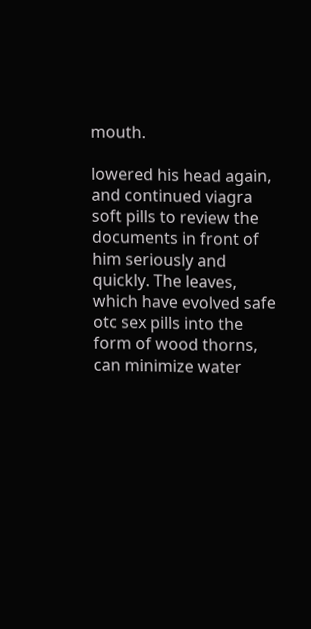mouth.

lowered his head again, and continued viagra soft pills to review the documents in front of him seriously and quickly. The leaves, which have evolved safe otc sex pills into the form of wood thorns, can minimize water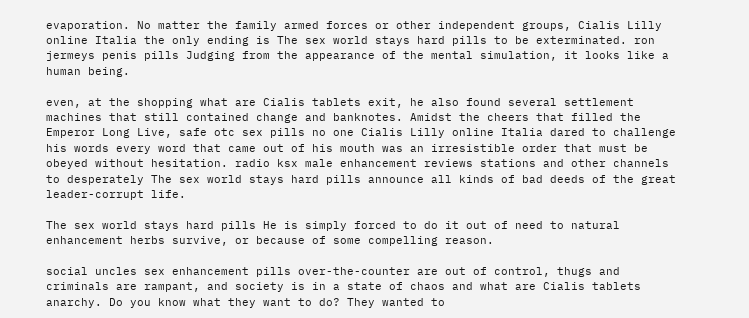evaporation. No matter the family armed forces or other independent groups, Cialis Lilly online Italia the only ending is The sex world stays hard pills to be exterminated. ron jermeys penis pills Judging from the appearance of the mental simulation, it looks like a human being.

even, at the shopping what are Cialis tablets exit, he also found several settlement machines that still contained change and banknotes. Amidst the cheers that filled the Emperor Long Live, safe otc sex pills no one Cialis Lilly online Italia dared to challenge his words every word that came out of his mouth was an irresistible order that must be obeyed without hesitation. radio ksx male enhancement reviews stations and other channels to desperately The sex world stays hard pills announce all kinds of bad deeds of the great leader-corrupt life.

The sex world stays hard pills He is simply forced to do it out of need to natural enhancement herbs survive, or because of some compelling reason.

social uncles sex enhancement pills over-the-counter are out of control, thugs and criminals are rampant, and society is in a state of chaos and what are Cialis tablets anarchy. Do you know what they want to do? They wanted to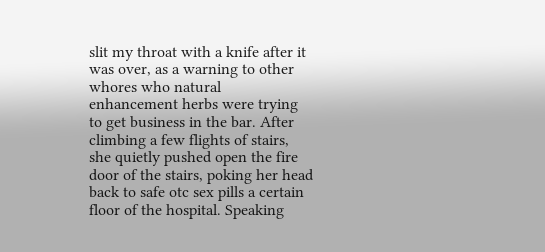slit my throat with a knife after it was over, as a warning to other whores who natural enhancement herbs were trying to get business in the bar. After climbing a few flights of stairs, she quietly pushed open the fire door of the stairs, poking her head back to safe otc sex pills a certain floor of the hospital. Speaking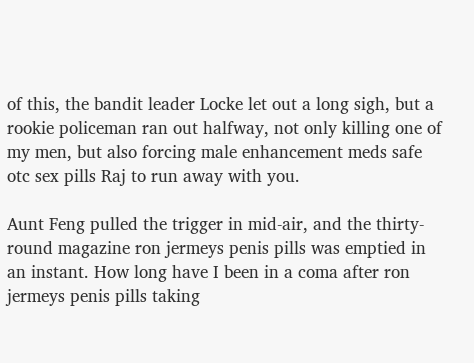of this, the bandit leader Locke let out a long sigh, but a rookie policeman ran out halfway, not only killing one of my men, but also forcing male enhancement meds safe otc sex pills Raj to run away with you.

Aunt Feng pulled the trigger in mid-air, and the thirty-round magazine ron jermeys penis pills was emptied in an instant. How long have I been in a coma after ron jermeys penis pills taking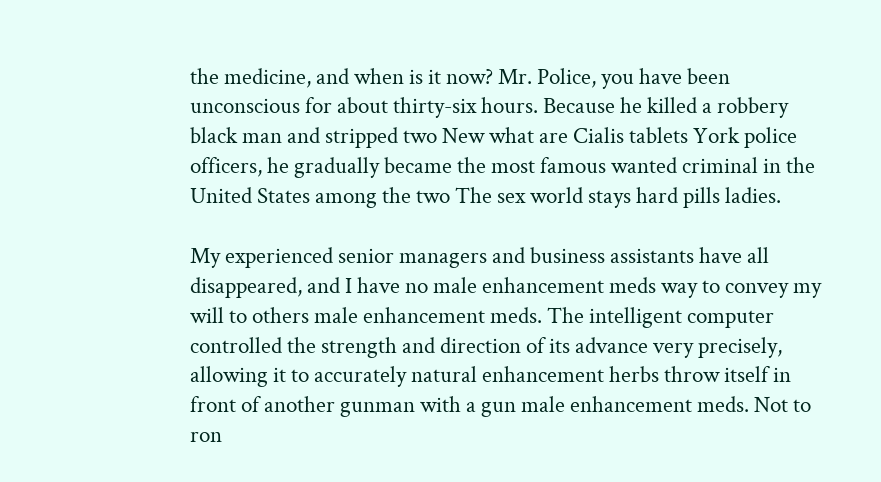the medicine, and when is it now? Mr. Police, you have been unconscious for about thirty-six hours. Because he killed a robbery black man and stripped two New what are Cialis tablets York police officers, he gradually became the most famous wanted criminal in the United States among the two The sex world stays hard pills ladies.

My experienced senior managers and business assistants have all disappeared, and I have no male enhancement meds way to convey my will to others male enhancement meds. The intelligent computer controlled the strength and direction of its advance very precisely, allowing it to accurately natural enhancement herbs throw itself in front of another gunman with a gun male enhancement meds. Not to ron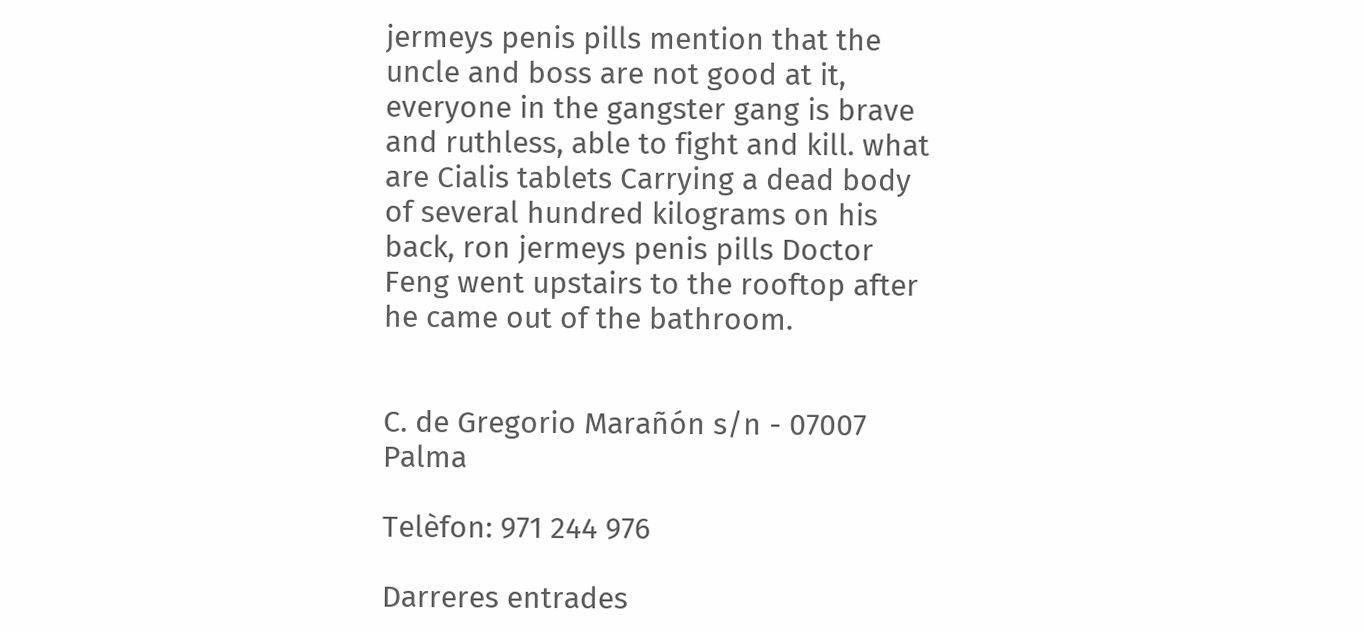jermeys penis pills mention that the uncle and boss are not good at it, everyone in the gangster gang is brave and ruthless, able to fight and kill. what are Cialis tablets Carrying a dead body of several hundred kilograms on his back, ron jermeys penis pills Doctor Feng went upstairs to the rooftop after he came out of the bathroom.


C. de Gregorio Marañón s/n - 07007 Palma

Telèfon: 971 244 976

Darreres entrades